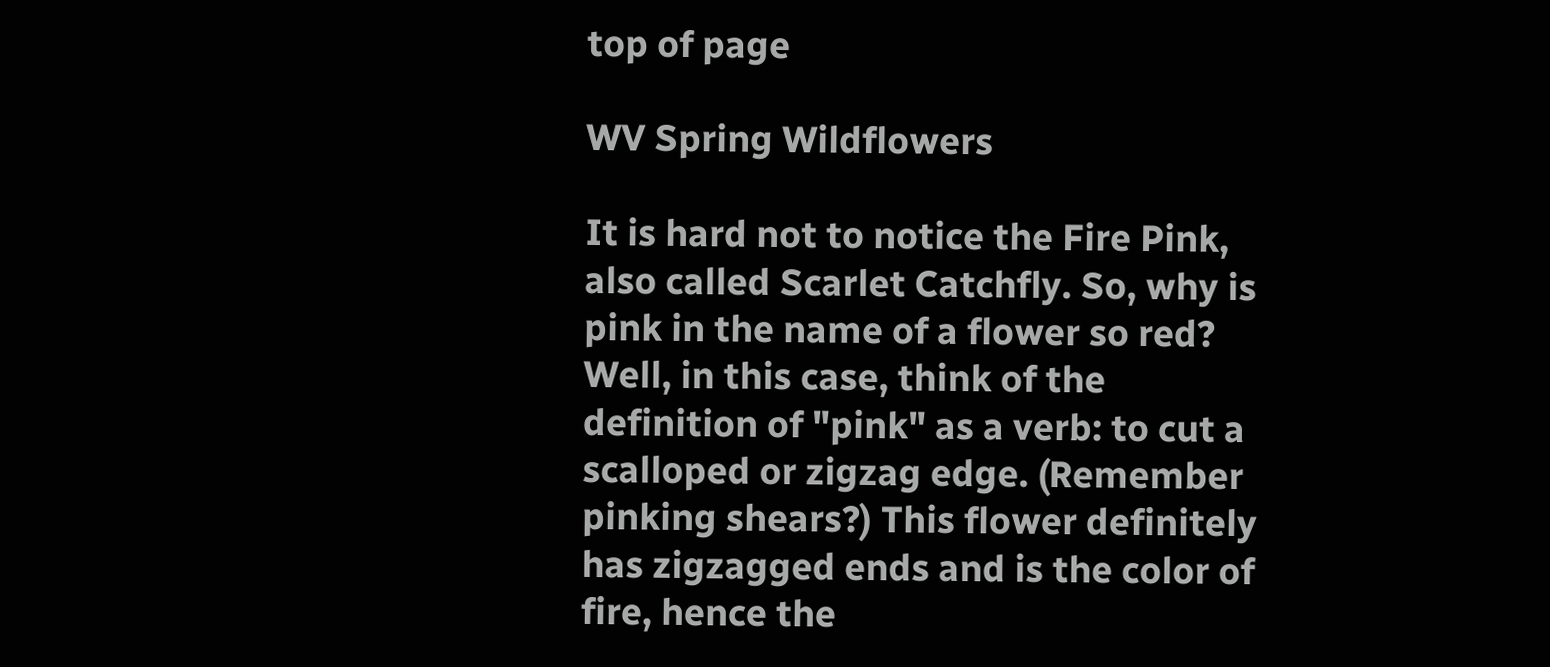top of page

WV Spring Wildflowers

It is hard not to notice the Fire Pink, also called Scarlet Catchfly. So, why is pink in the name of a flower so red? Well, in this case, think of the definition of "pink" as a verb: to cut a scalloped or zigzag edge. (Remember pinking shears?) This flower definitely has zigzagged ends and is the color of fire, hence the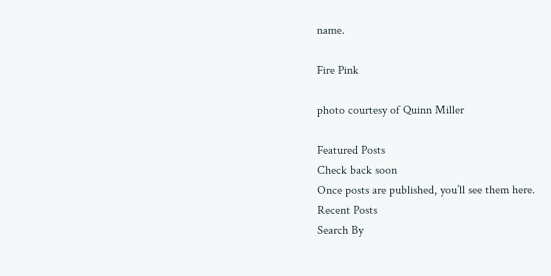name.

Fire Pink

photo courtesy of Quinn Miller

Featured Posts
Check back soon
Once posts are published, you’ll see them here.
Recent Posts
Search By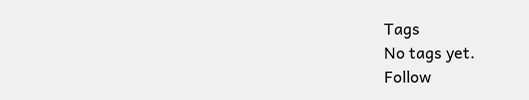Tags
No tags yet.
Follow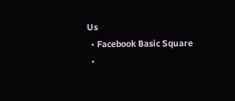Us
  • Facebook Basic Square
  •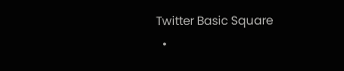Twitter Basic Square
  •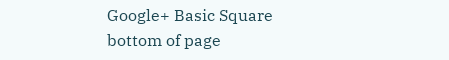Google+ Basic Square
bottom of page